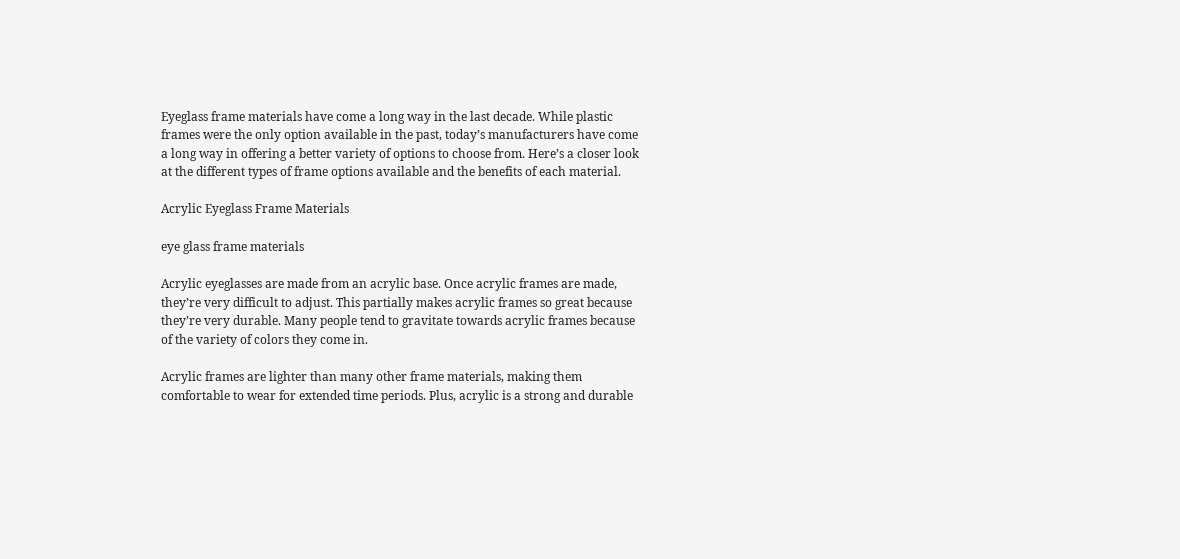Eyeglass frame materials have come a long way in the last decade. While plastic frames were the only option available in the past, today’s manufacturers have come a long way in offering a better variety of options to choose from. Here’s a closer look at the different types of frame options available and the benefits of each material.

Acrylic Eyeglass Frame Materials

eye glass frame materials

Acrylic eyeglasses are made from an acrylic base. Once acrylic frames are made, they’re very difficult to adjust. This partially makes acrylic frames so great because they’re very durable. Many people tend to gravitate towards acrylic frames because of the variety of colors they come in.

Acrylic frames are lighter than many other frame materials, making them comfortable to wear for extended time periods. Plus, acrylic is a strong and durable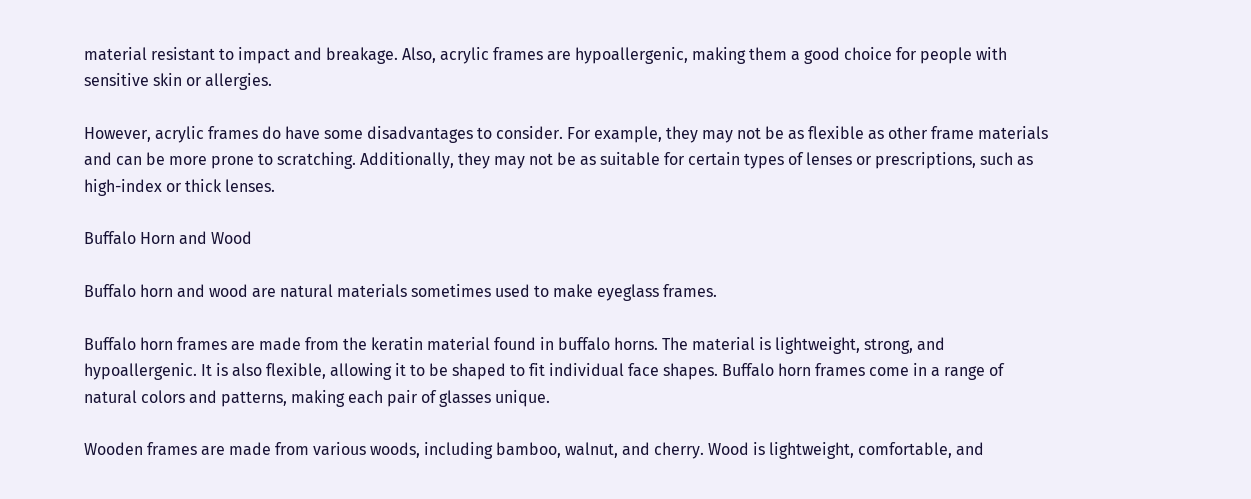material resistant to impact and breakage. Also, acrylic frames are hypoallergenic, making them a good choice for people with sensitive skin or allergies.

However, acrylic frames do have some disadvantages to consider. For example, they may not be as flexible as other frame materials and can be more prone to scratching. Additionally, they may not be as suitable for certain types of lenses or prescriptions, such as high-index or thick lenses.

Buffalo Horn and Wood

Buffalo horn and wood are natural materials sometimes used to make eyeglass frames.

Buffalo horn frames are made from the keratin material found in buffalo horns. The material is lightweight, strong, and hypoallergenic. It is also flexible, allowing it to be shaped to fit individual face shapes. Buffalo horn frames come in a range of natural colors and patterns, making each pair of glasses unique.

Wooden frames are made from various woods, including bamboo, walnut, and cherry. Wood is lightweight, comfortable, and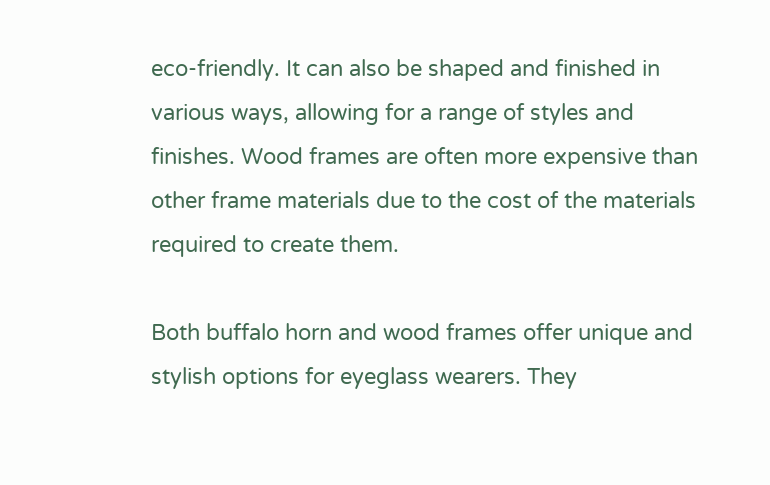eco-friendly. It can also be shaped and finished in various ways, allowing for a range of styles and finishes. Wood frames are often more expensive than other frame materials due to the cost of the materials required to create them.

Both buffalo horn and wood frames offer unique and stylish options for eyeglass wearers. They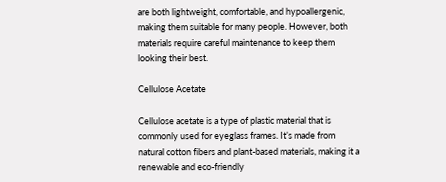are both lightweight, comfortable, and hypoallergenic, making them suitable for many people. However, both materials require careful maintenance to keep them looking their best.

Cellulose Acetate

Cellulose acetate is a type of plastic material that is commonly used for eyeglass frames. It’s made from natural cotton fibers and plant-based materials, making it a renewable and eco-friendly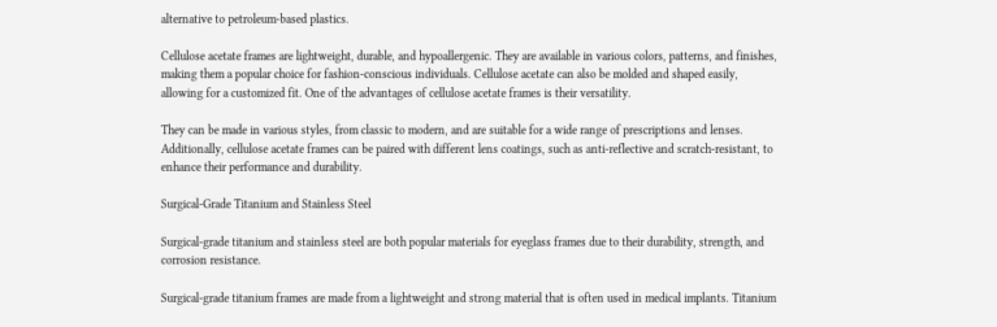alternative to petroleum-based plastics.

Cellulose acetate frames are lightweight, durable, and hypoallergenic. They are available in various colors, patterns, and finishes, making them a popular choice for fashion-conscious individuals. Cellulose acetate can also be molded and shaped easily, allowing for a customized fit. One of the advantages of cellulose acetate frames is their versatility.

They can be made in various styles, from classic to modern, and are suitable for a wide range of prescriptions and lenses. Additionally, cellulose acetate frames can be paired with different lens coatings, such as anti-reflective and scratch-resistant, to enhance their performance and durability.

Surgical-Grade Titanium and Stainless Steel

Surgical-grade titanium and stainless steel are both popular materials for eyeglass frames due to their durability, strength, and corrosion resistance.

Surgical-grade titanium frames are made from a lightweight and strong material that is often used in medical implants. Titanium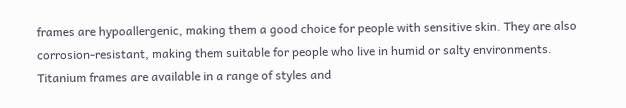frames are hypoallergenic, making them a good choice for people with sensitive skin. They are also corrosion-resistant, making them suitable for people who live in humid or salty environments. Titanium frames are available in a range of styles and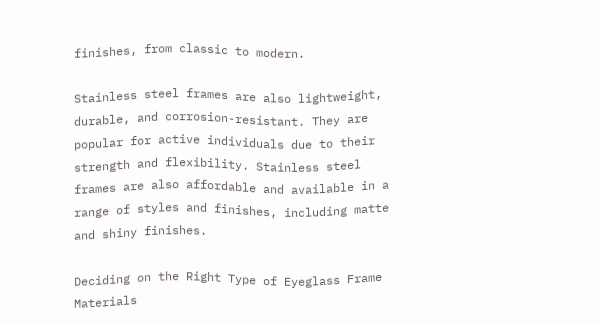finishes, from classic to modern.

Stainless steel frames are also lightweight, durable, and corrosion-resistant. They are popular for active individuals due to their strength and flexibility. Stainless steel frames are also affordable and available in a range of styles and finishes, including matte and shiny finishes.

Deciding on the Right Type of Eyeglass Frame Materials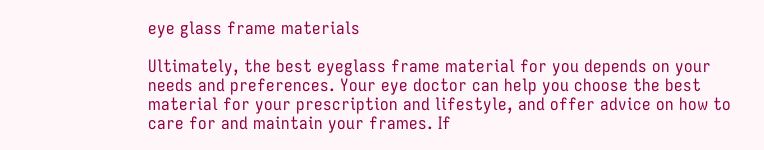eye glass frame materials

Ultimately, the best eyeglass frame material for you depends on your needs and preferences. Your eye doctor can help you choose the best material for your prescription and lifestyle, and offer advice on how to care for and maintain your frames. If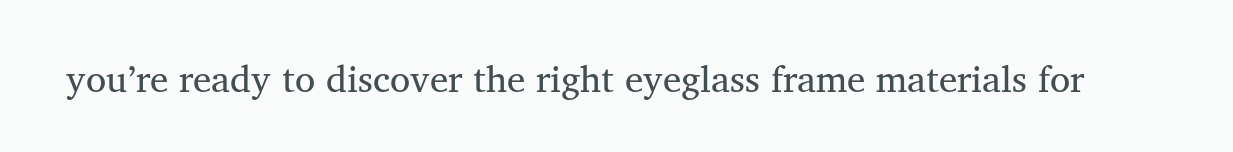you’re ready to discover the right eyeglass frame materials for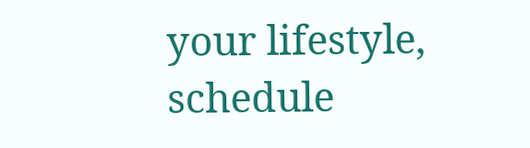your lifestyle, schedule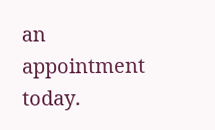an appointment today.